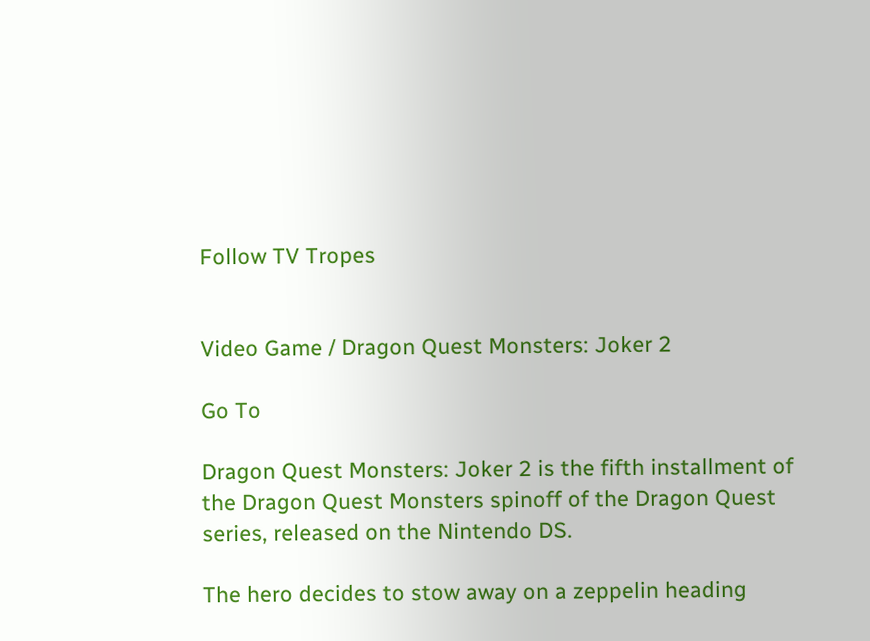Follow TV Tropes


Video Game / Dragon Quest Monsters: Joker 2

Go To

Dragon Quest Monsters: Joker 2 is the fifth installment of the Dragon Quest Monsters spinoff of the Dragon Quest series, released on the Nintendo DS.

The hero decides to stow away on a zeppelin heading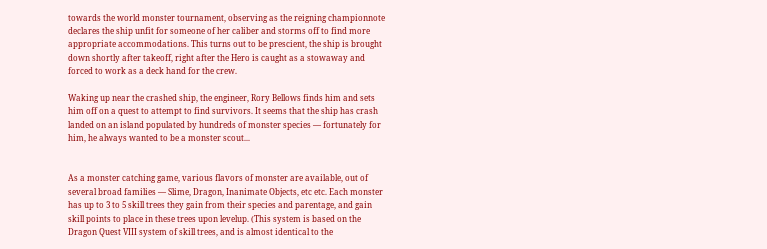towards the world monster tournament, observing as the reigning championnote  declares the ship unfit for someone of her caliber and storms off to find more appropriate accommodations. This turns out to be prescient, the ship is brought down shortly after takeoff, right after the Hero is caught as a stowaway and forced to work as a deck hand for the crew.

Waking up near the crashed ship, the engineer, Rory Bellows finds him and sets him off on a quest to attempt to find survivors. It seems that the ship has crash landed on an island populated by hundreds of monster species — fortunately for him, he always wanted to be a monster scout...


As a monster catching game, various flavors of monster are available, out of several broad families — Slime, Dragon, Inanimate Objects, etc etc. Each monster has up to 3 to 5 skill trees they gain from their species and parentage, and gain skill points to place in these trees upon levelup. (This system is based on the Dragon Quest VIII system of skill trees, and is almost identical to the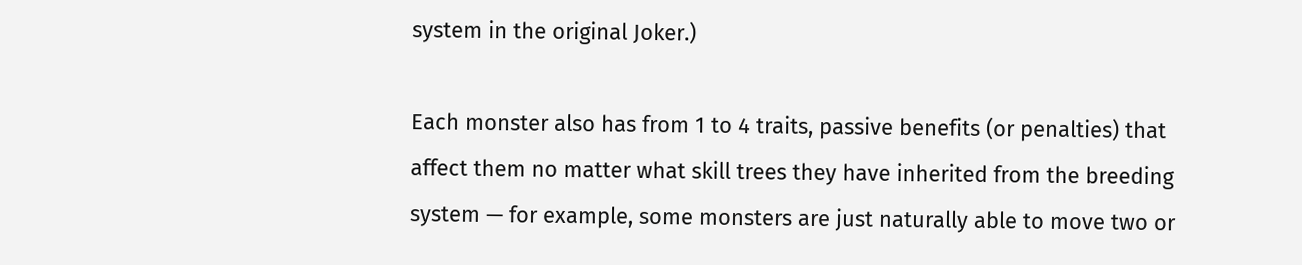system in the original Joker.)

Each monster also has from 1 to 4 traits, passive benefits (or penalties) that affect them no matter what skill trees they have inherited from the breeding system — for example, some monsters are just naturally able to move two or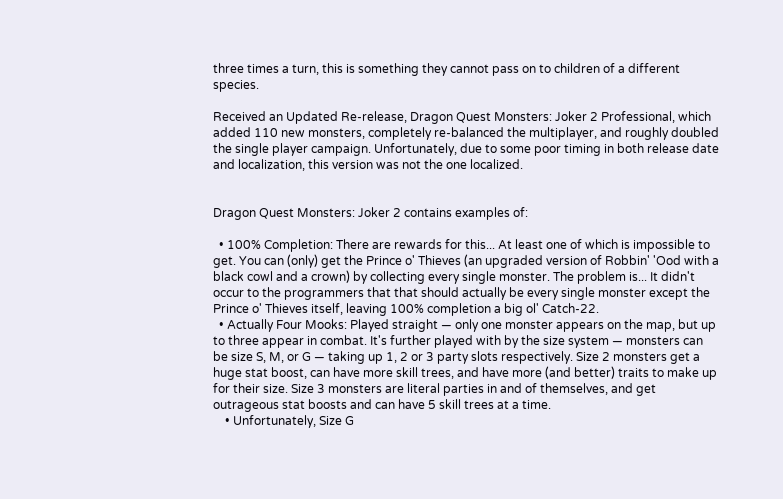three times a turn, this is something they cannot pass on to children of a different species.

Received an Updated Re-release, Dragon Quest Monsters: Joker 2 Professional, which added 110 new monsters, completely re-balanced the multiplayer, and roughly doubled the single player campaign. Unfortunately, due to some poor timing in both release date and localization, this version was not the one localized.


Dragon Quest Monsters: Joker 2 contains examples of:

  • 100% Completion: There are rewards for this... At least one of which is impossible to get. You can (only) get the Prince o' Thieves (an upgraded version of Robbin' 'Ood with a black cowl and a crown) by collecting every single monster. The problem is... It didn't occur to the programmers that that should actually be every single monster except the Prince o' Thieves itself, leaving 100% completion a big ol' Catch-22.
  • Actually Four Mooks: Played straight — only one monster appears on the map, but up to three appear in combat. It's further played with by the size system — monsters can be size S, M, or G — taking up 1, 2 or 3 party slots respectively. Size 2 monsters get a huge stat boost, can have more skill trees, and have more (and better) traits to make up for their size. Size 3 monsters are literal parties in and of themselves, and get outrageous stat boosts and can have 5 skill trees at a time.
    • Unfortunately, Size G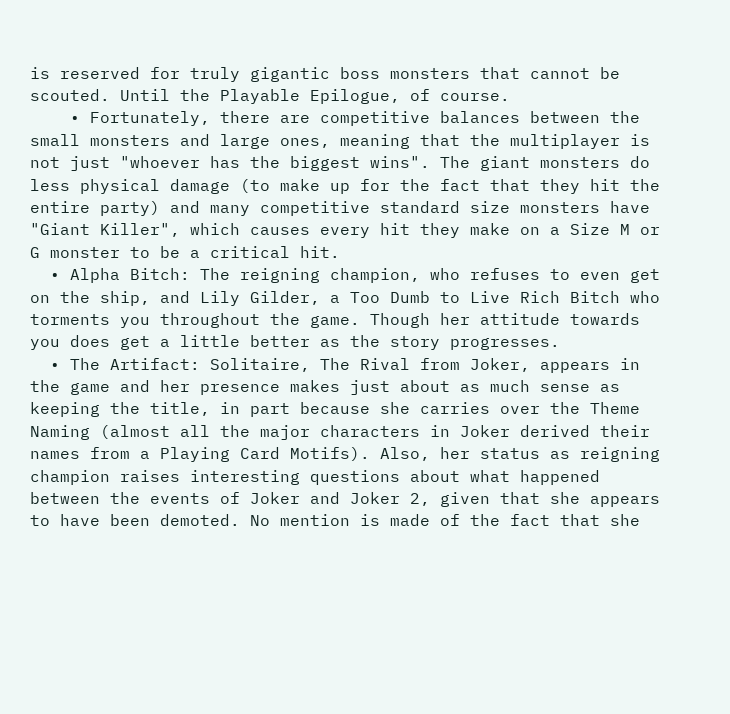is reserved for truly gigantic boss monsters that cannot be scouted. Until the Playable Epilogue, of course.
    • Fortunately, there are competitive balances between the small monsters and large ones, meaning that the multiplayer is not just "whoever has the biggest wins". The giant monsters do less physical damage (to make up for the fact that they hit the entire party) and many competitive standard size monsters have "Giant Killer", which causes every hit they make on a Size M or G monster to be a critical hit.
  • Alpha Bitch: The reigning champion, who refuses to even get on the ship, and Lily Gilder, a Too Dumb to Live Rich Bitch who torments you throughout the game. Though her attitude towards you does get a little better as the story progresses.
  • The Artifact: Solitaire, The Rival from Joker, appears in the game and her presence makes just about as much sense as keeping the title, in part because she carries over the Theme Naming (almost all the major characters in Joker derived their names from a Playing Card Motifs). Also, her status as reigning champion raises interesting questions about what happened between the events of Joker and Joker 2, given that she appears to have been demoted. No mention is made of the fact that she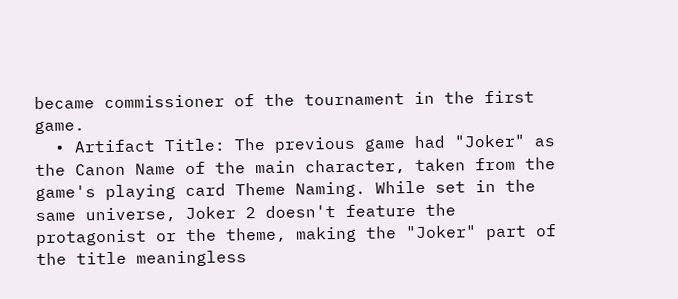became commissioner of the tournament in the first game.
  • Artifact Title: The previous game had "Joker" as the Canon Name of the main character, taken from the game's playing card Theme Naming. While set in the same universe, Joker 2 doesn't feature the protagonist or the theme, making the "Joker" part of the title meaningless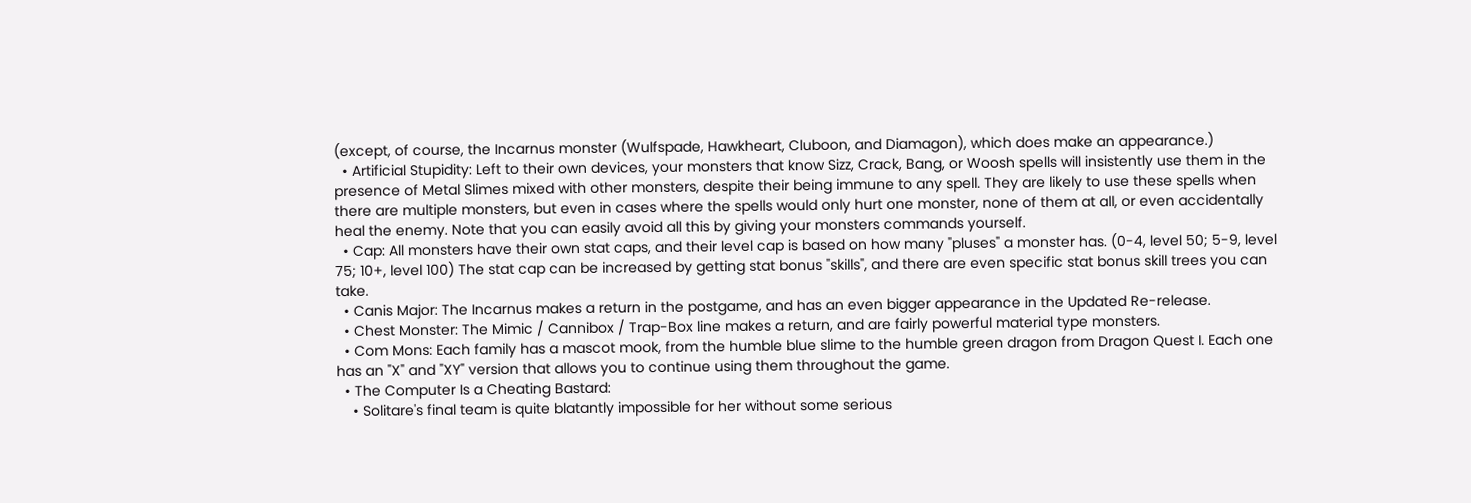(except, of course, the Incarnus monster (Wulfspade, Hawkheart, Cluboon, and Diamagon), which does make an appearance.)
  • Artificial Stupidity: Left to their own devices, your monsters that know Sizz, Crack, Bang, or Woosh spells will insistently use them in the presence of Metal Slimes mixed with other monsters, despite their being immune to any spell. They are likely to use these spells when there are multiple monsters, but even in cases where the spells would only hurt one monster, none of them at all, or even accidentally heal the enemy. Note that you can easily avoid all this by giving your monsters commands yourself.
  • Cap: All monsters have their own stat caps, and their level cap is based on how many "pluses" a monster has. (0-4, level 50; 5-9, level 75; 10+, level 100) The stat cap can be increased by getting stat bonus "skills", and there are even specific stat bonus skill trees you can take.
  • Canis Major: The Incarnus makes a return in the postgame, and has an even bigger appearance in the Updated Re-release.
  • Chest Monster: The Mimic / Cannibox / Trap-Box line makes a return, and are fairly powerful material type monsters.
  • Com Mons: Each family has a mascot mook, from the humble blue slime to the humble green dragon from Dragon Quest I. Each one has an "X" and "XY" version that allows you to continue using them throughout the game.
  • The Computer Is a Cheating Bastard:
    • Solitare's final team is quite blatantly impossible for her without some serious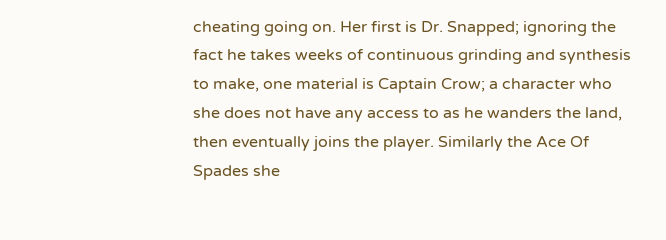cheating going on. Her first is Dr. Snapped; ignoring the fact he takes weeks of continuous grinding and synthesis to make, one material is Captain Crow; a character who she does not have any access to as he wanders the land, then eventually joins the player. Similarly the Ace Of Spades she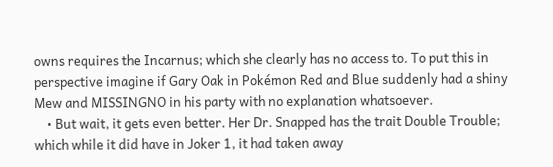owns requires the Incarnus; which she clearly has no access to. To put this in perspective imagine if Gary Oak in Pokémon Red and Blue suddenly had a shiny Mew and MISSINGNO in his party with no explanation whatsoever.
    • But wait, it gets even better. Her Dr. Snapped has the trait Double Trouble; which while it did have in Joker 1, it had taken away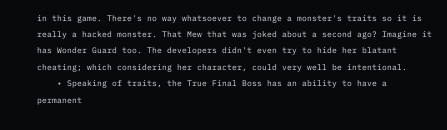in this game. There's no way whatsoever to change a monster's traits so it is really a hacked monster. That Mew that was joked about a second ago? Imagine it has Wonder Guard too. The developers didn't even try to hide her blatant cheating; which considering her character, could very well be intentional.
    • Speaking of traits, the True Final Boss has an ability to have a permanent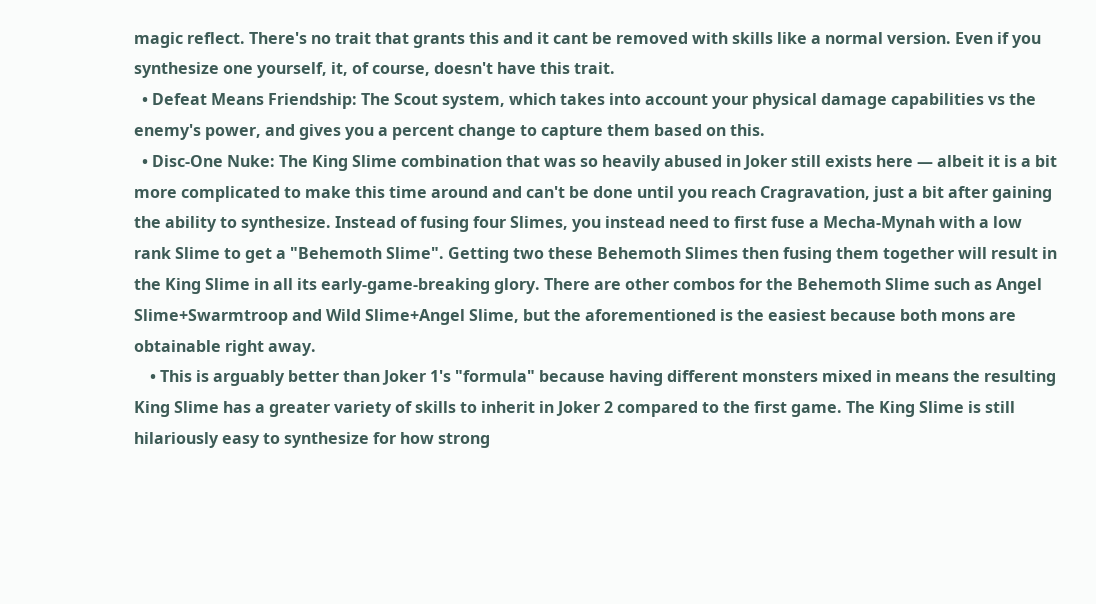magic reflect. There's no trait that grants this and it cant be removed with skills like a normal version. Even if you synthesize one yourself, it, of course, doesn't have this trait.
  • Defeat Means Friendship: The Scout system, which takes into account your physical damage capabilities vs the enemy's power, and gives you a percent change to capture them based on this.
  • Disc-One Nuke: The King Slime combination that was so heavily abused in Joker still exists here — albeit it is a bit more complicated to make this time around and can't be done until you reach Cragravation, just a bit after gaining the ability to synthesize. Instead of fusing four Slimes, you instead need to first fuse a Mecha-Mynah with a low rank Slime to get a "Behemoth Slime". Getting two these Behemoth Slimes then fusing them together will result in the King Slime in all its early-game-breaking glory. There are other combos for the Behemoth Slime such as Angel Slime+Swarmtroop and Wild Slime+Angel Slime, but the aforementioned is the easiest because both mons are obtainable right away.
    • This is arguably better than Joker 1's "formula" because having different monsters mixed in means the resulting King Slime has a greater variety of skills to inherit in Joker 2 compared to the first game. The King Slime is still hilariously easy to synthesize for how strong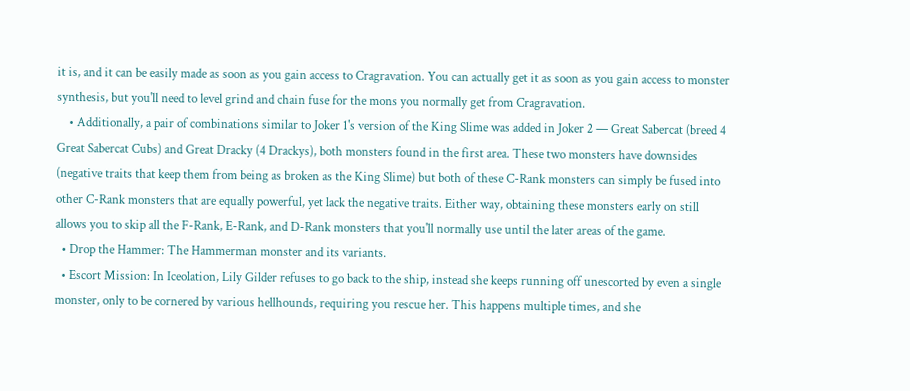it is, and it can be easily made as soon as you gain access to Cragravation. You can actually get it as soon as you gain access to monster synthesis, but you'll need to level grind and chain fuse for the mons you normally get from Cragravation.
    • Additionally, a pair of combinations similar to Joker 1's version of the King Slime was added in Joker 2 — Great Sabercat (breed 4 Great Sabercat Cubs) and Great Dracky (4 Drackys), both monsters found in the first area. These two monsters have downsides (negative traits that keep them from being as broken as the King Slime) but both of these C-Rank monsters can simply be fused into other C-Rank monsters that are equally powerful, yet lack the negative traits. Either way, obtaining these monsters early on still allows you to skip all the F-Rank, E-Rank, and D-Rank monsters that you'll normally use until the later areas of the game.
  • Drop the Hammer: The Hammerman monster and its variants.
  • Escort Mission: In Iceolation, Lily Gilder refuses to go back to the ship, instead she keeps running off unescorted by even a single monster, only to be cornered by various hellhounds, requiring you rescue her. This happens multiple times, and she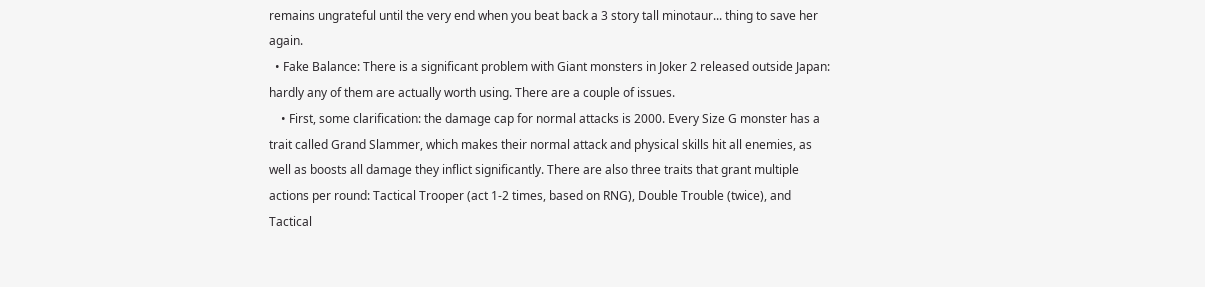remains ungrateful until the very end when you beat back a 3 story tall minotaur... thing to save her again.
  • Fake Balance: There is a significant problem with Giant monsters in Joker 2 released outside Japan: hardly any of them are actually worth using. There are a couple of issues.
    • First, some clarification: the damage cap for normal attacks is 2000. Every Size G monster has a trait called Grand Slammer, which makes their normal attack and physical skills hit all enemies, as well as boosts all damage they inflict significantly. There are also three traits that grant multiple actions per round: Tactical Trooper (act 1-2 times, based on RNG), Double Trouble (twice), and Tactical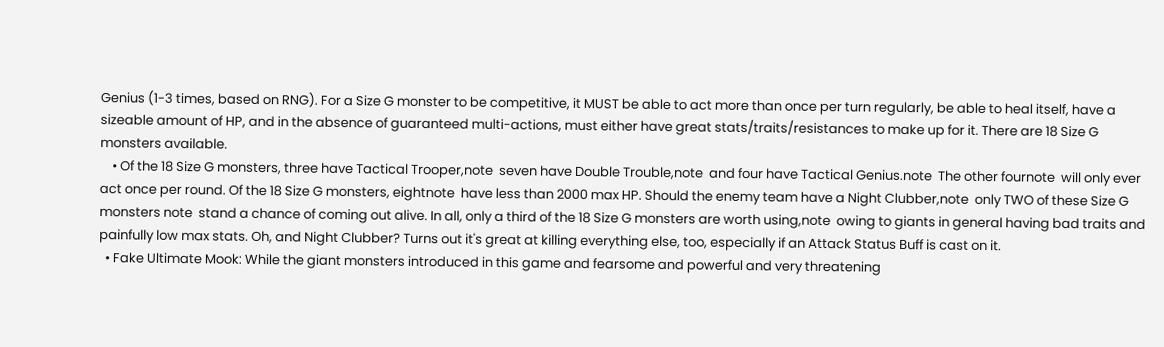Genius (1-3 times, based on RNG). For a Size G monster to be competitive, it MUST be able to act more than once per turn regularly, be able to heal itself, have a sizeable amount of HP, and in the absence of guaranteed multi-actions, must either have great stats/traits/resistances to make up for it. There are 18 Size G monsters available.
    • Of the 18 Size G monsters, three have Tactical Trooper,note  seven have Double Trouble,note  and four have Tactical Genius.note  The other fournote  will only ever act once per round. Of the 18 Size G monsters, eightnote  have less than 2000 max HP. Should the enemy team have a Night Clubber,note  only TWO of these Size G monsters note  stand a chance of coming out alive. In all, only a third of the 18 Size G monsters are worth using,note  owing to giants in general having bad traits and painfully low max stats. Oh, and Night Clubber? Turns out it's great at killing everything else, too, especially if an Attack Status Buff is cast on it.
  • Fake Ultimate Mook: While the giant monsters introduced in this game and fearsome and powerful and very threatening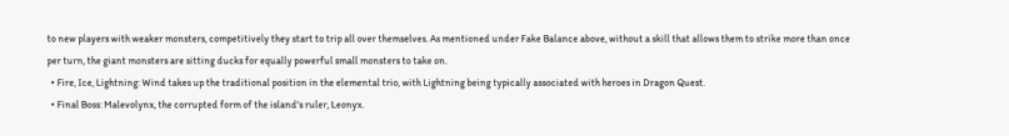to new players with weaker monsters, competitively they start to trip all over themselves. As mentioned under Fake Balance above, without a skill that allows them to strike more than once per turn, the giant monsters are sitting ducks for equally powerful small monsters to take on.
  • Fire, Ice, Lightning: Wind takes up the traditional position in the elemental trio, with Lightning being typically associated with heroes in Dragon Quest.
  • Final Boss: Malevolynx, the corrupted form of the island's ruler, Leonyx.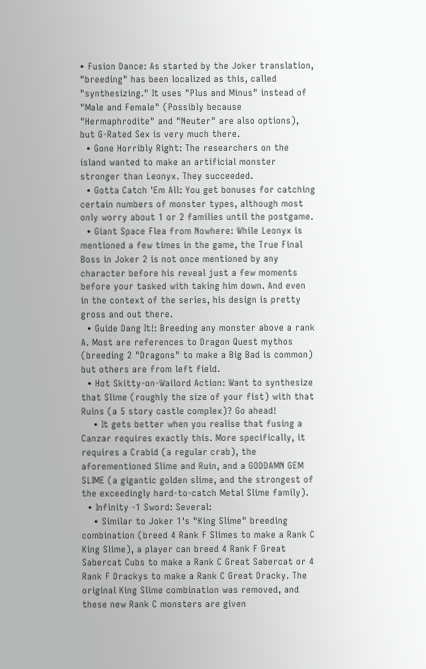• Fusion Dance: As started by the Joker translation, "breeding" has been localized as this, called "synthesizing." It uses "Plus and Minus" instead of "Male and Female" (Possibly because "Hermaphrodite" and "Neuter" are also options), but G-Rated Sex is very much there.
  • Gone Horribly Right: The researchers on the island wanted to make an artificial monster stronger than Leonyx. They succeeded.
  • Gotta Catch 'Em All: You get bonuses for catching certain numbers of monster types, although most only worry about 1 or 2 families until the postgame.
  • Giant Space Flea from Nowhere: While Leonyx is mentioned a few times in the game, the True Final Boss in Joker 2 is not once mentioned by any character before his reveal just a few moments before your tasked with taking him down. And even in the context of the series, his design is pretty gross and out there.
  • Guide Dang It!: Breeding any monster above a rank A. Most are references to Dragon Quest mythos (breeding 2 "Dragons" to make a Big Bad is common) but others are from left field.
  • Hot Skitty-on-Wailord Action: Want to synthesize that Slime (roughly the size of your fist) with that Ruins (a 5 story castle complex)? Go ahead!
    • It gets better when you realise that fusing a Canzar requires exactly this. More specifically, it requires a Crabid (a regular crab), the aforementioned Slime and Ruin, and a GODDAMN GEM SLIME (a gigantic golden slime, and the strongest of the exceedingly hard-to-catch Metal Slime family).
  • Infinity -1 Sword: Several:
    • Similar to Joker 1's "King Slime" breeding combination (breed 4 Rank F Slimes to make a Rank C King Slime), a player can breed 4 Rank F Great Sabercat Cubs to make a Rank C Great Sabercat or 4 Rank F Drackys to make a Rank C Great Dracky. The original King Slime combination was removed, and these new Rank C monsters are given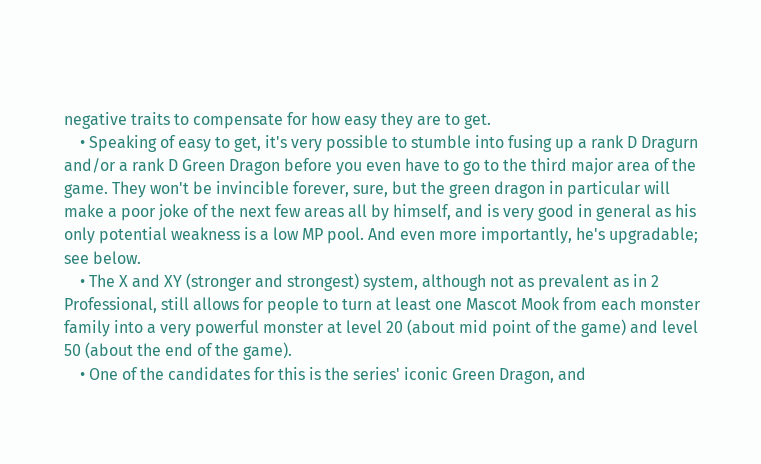negative traits to compensate for how easy they are to get.
    • Speaking of easy to get, it's very possible to stumble into fusing up a rank D Dragurn and/or a rank D Green Dragon before you even have to go to the third major area of the game. They won't be invincible forever, sure, but the green dragon in particular will make a poor joke of the next few areas all by himself, and is very good in general as his only potential weakness is a low MP pool. And even more importantly, he's upgradable; see below.
    • The X and XY (stronger and strongest) system, although not as prevalent as in 2 Professional, still allows for people to turn at least one Mascot Mook from each monster family into a very powerful monster at level 20 (about mid point of the game) and level 50 (about the end of the game).
    • One of the candidates for this is the series' iconic Green Dragon, and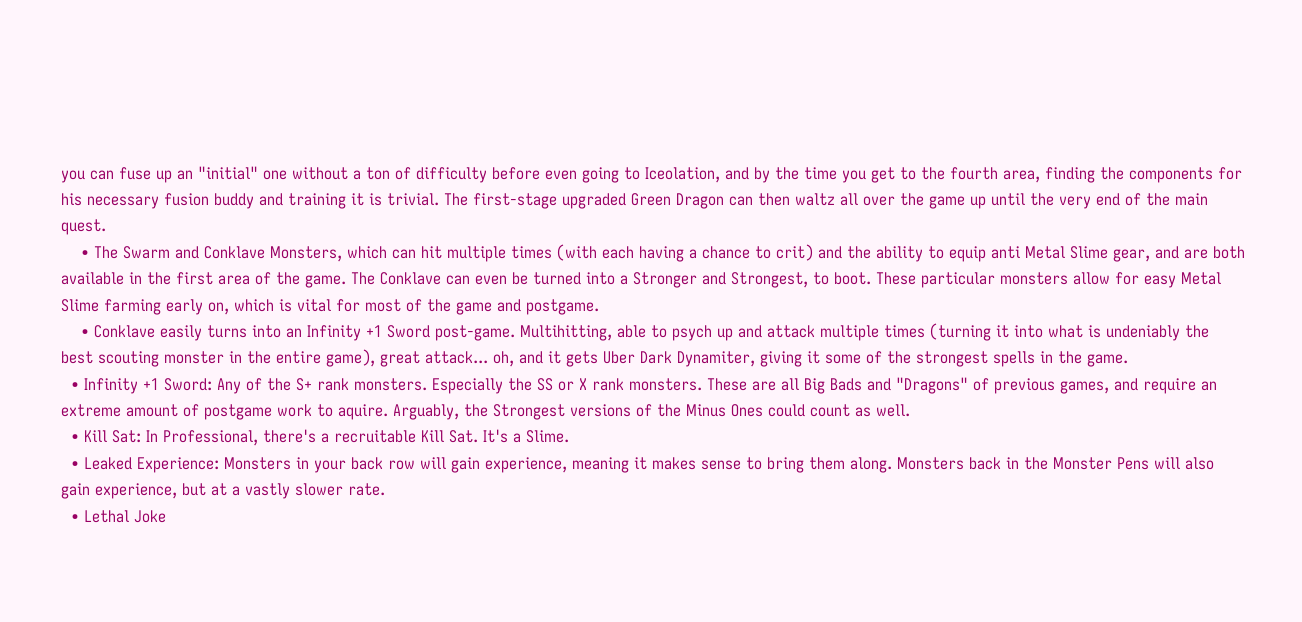you can fuse up an "initial" one without a ton of difficulty before even going to Iceolation, and by the time you get to the fourth area, finding the components for his necessary fusion buddy and training it is trivial. The first-stage upgraded Green Dragon can then waltz all over the game up until the very end of the main quest.
    • The Swarm and Conklave Monsters, which can hit multiple times (with each having a chance to crit) and the ability to equip anti Metal Slime gear, and are both available in the first area of the game. The Conklave can even be turned into a Stronger and Strongest, to boot. These particular monsters allow for easy Metal Slime farming early on, which is vital for most of the game and postgame.
    • Conklave easily turns into an Infinity +1 Sword post-game. Multihitting, able to psych up and attack multiple times (turning it into what is undeniably the best scouting monster in the entire game), great attack... oh, and it gets Uber Dark Dynamiter, giving it some of the strongest spells in the game.
  • Infinity +1 Sword: Any of the S+ rank monsters. Especially the SS or X rank monsters. These are all Big Bads and "Dragons" of previous games, and require an extreme amount of postgame work to aquire. Arguably, the Strongest versions of the Minus Ones could count as well.
  • Kill Sat: In Professional, there's a recruitable Kill Sat. It's a Slime.
  • Leaked Experience: Monsters in your back row will gain experience, meaning it makes sense to bring them along. Monsters back in the Monster Pens will also gain experience, but at a vastly slower rate.
  • Lethal Joke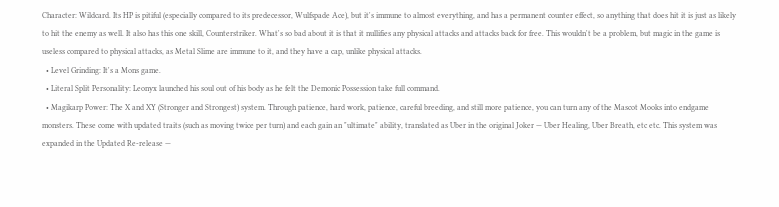Character: Wildcard. Its HP is pitiful (especially compared to its predecessor, Wulfspade Ace), but it's immune to almost everything, and has a permanent counter effect, so anything that does hit it is just as likely to hit the enemy as well. It also has this one skill, Counterstriker. What's so bad about it is that it nullifies any physical attacks and attacks back for free. This wouldn't be a problem, but magic in the game is useless compared to physical attacks, as Metal Slime are immune to it, and they have a cap, unlike physical attacks.
  • Level Grinding: It's a Mons game.
  • Literal Split Personality: Leonyx launched his soul out of his body as he felt the Demonic Possession take full command.
  • Magikarp Power: The X and XY (Stronger and Strongest) system. Through patience, hard work, patience, careful breeding, and still more patience, you can turn any of the Mascot Mooks into endgame monsters. These come with updated traits (such as moving twice per turn) and each gain an "ultimate" ability, translated as Uber in the original Joker — Uber Healing, Uber Breath, etc etc. This system was expanded in the Updated Re-release —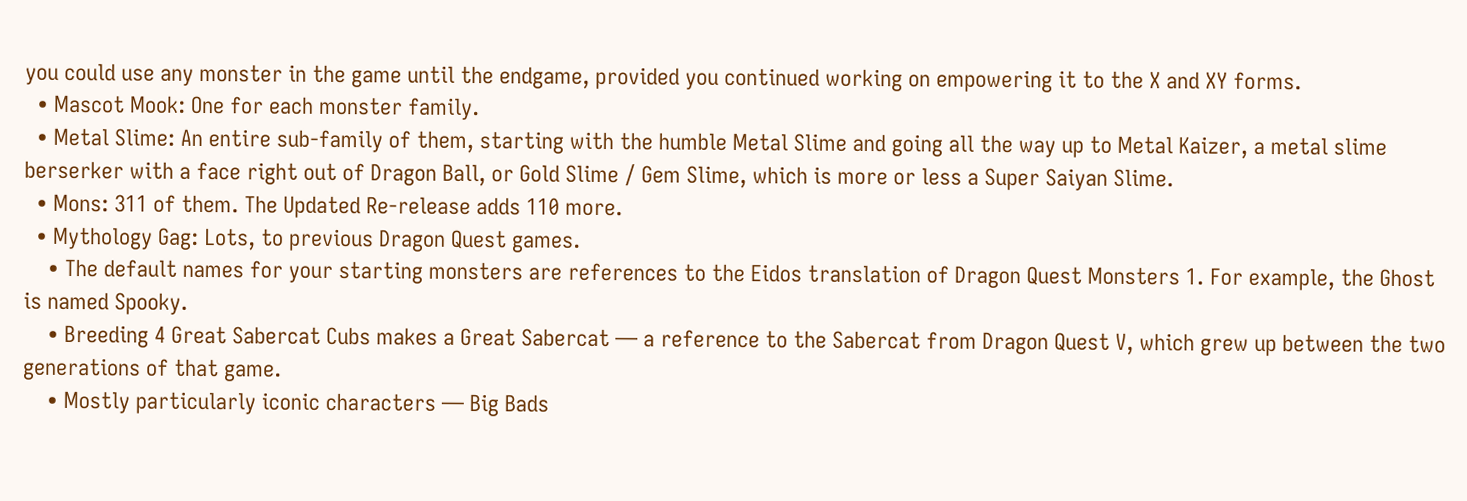you could use any monster in the game until the endgame, provided you continued working on empowering it to the X and XY forms.
  • Mascot Mook: One for each monster family.
  • Metal Slime: An entire sub-family of them, starting with the humble Metal Slime and going all the way up to Metal Kaizer, a metal slime berserker with a face right out of Dragon Ball, or Gold Slime / Gem Slime, which is more or less a Super Saiyan Slime.
  • Mons: 311 of them. The Updated Re-release adds 110 more.
  • Mythology Gag: Lots, to previous Dragon Quest games.
    • The default names for your starting monsters are references to the Eidos translation of Dragon Quest Monsters 1. For example, the Ghost is named Spooky.
    • Breeding 4 Great Sabercat Cubs makes a Great Sabercat — a reference to the Sabercat from Dragon Quest V, which grew up between the two generations of that game.
    • Mostly particularly iconic characters — Big Bads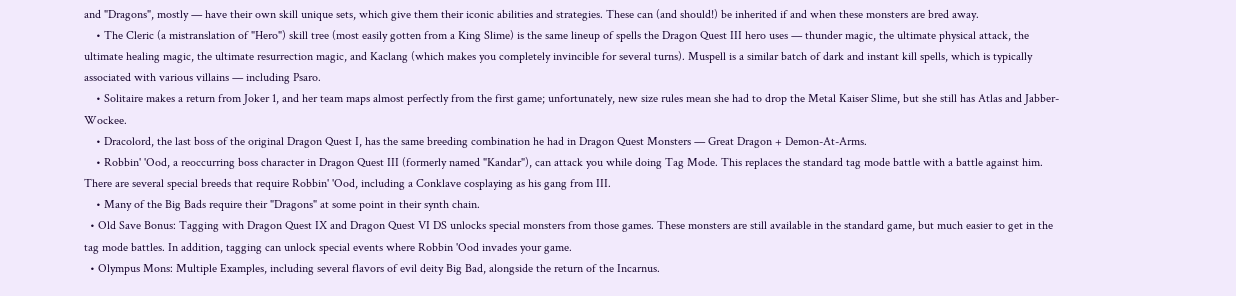and "Dragons", mostly — have their own skill unique sets, which give them their iconic abilities and strategies. These can (and should!) be inherited if and when these monsters are bred away.
    • The Cleric (a mistranslation of "Hero") skill tree (most easily gotten from a King Slime) is the same lineup of spells the Dragon Quest III hero uses — thunder magic, the ultimate physical attack, the ultimate healing magic, the ultimate resurrection magic, and Kaclang (which makes you completely invincible for several turns). Muspell is a similar batch of dark and instant kill spells, which is typically associated with various villains — including Psaro.
    • Solitaire makes a return from Joker 1, and her team maps almost perfectly from the first game; unfortunately, new size rules mean she had to drop the Metal Kaiser Slime, but she still has Atlas and Jabber-Wockee.
    • Dracolord, the last boss of the original Dragon Quest I, has the same breeding combination he had in Dragon Quest Monsters — Great Dragon + Demon-At-Arms.
    • Robbin' 'Ood, a reoccurring boss character in Dragon Quest III (formerly named "Kandar"), can attack you while doing Tag Mode. This replaces the standard tag mode battle with a battle against him. There are several special breeds that require Robbin' 'Ood, including a Conklave cosplaying as his gang from III.
    • Many of the Big Bads require their "Dragons" at some point in their synth chain.
  • Old Save Bonus: Tagging with Dragon Quest IX and Dragon Quest VI DS unlocks special monsters from those games. These monsters are still available in the standard game, but much easier to get in the tag mode battles. In addition, tagging can unlock special events where Robbin 'Ood invades your game.
  • Olympus Mons: Multiple Examples, including several flavors of evil deity Big Bad, alongside the return of the Incarnus.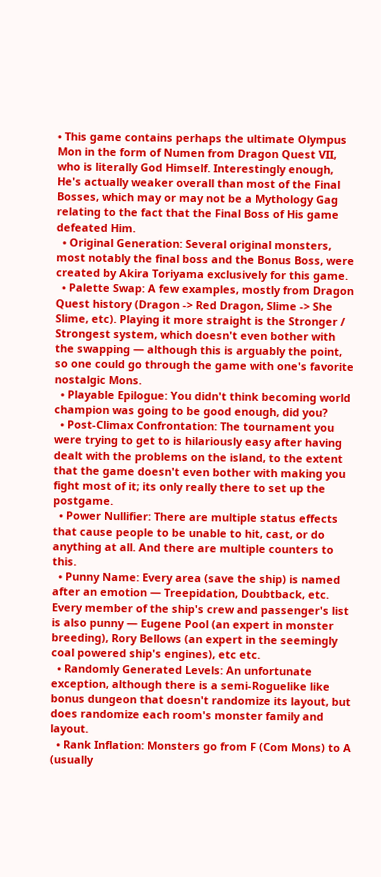• This game contains perhaps the ultimate Olympus Mon in the form of Numen from Dragon Quest VII, who is literally God Himself. Interestingly enough, He's actually weaker overall than most of the Final Bosses, which may or may not be a Mythology Gag relating to the fact that the Final Boss of His game defeated Him.
  • Original Generation: Several original monsters, most notably the final boss and the Bonus Boss, were created by Akira Toriyama exclusively for this game.
  • Palette Swap: A few examples, mostly from Dragon Quest history (Dragon -> Red Dragon, Slime -> She Slime, etc). Playing it more straight is the Stronger / Strongest system, which doesn't even bother with the swapping — although this is arguably the point, so one could go through the game with one's favorite nostalgic Mons.
  • Playable Epilogue: You didn't think becoming world champion was going to be good enough, did you?
  • Post-Climax Confrontation: The tournament you were trying to get to is hilariously easy after having dealt with the problems on the island, to the extent that the game doesn't even bother with making you fight most of it; its only really there to set up the postgame.
  • Power Nullifier: There are multiple status effects that cause people to be unable to hit, cast, or do anything at all. And there are multiple counters to this.
  • Punny Name: Every area (save the ship) is named after an emotion — Treepidation, Doubtback, etc. Every member of the ship's crew and passenger's list is also punny — Eugene Pool (an expert in monster breeding), Rory Bellows (an expert in the seemingly coal powered ship's engines), etc etc.
  • Randomly Generated Levels: An unfortunate exception, although there is a semi-Roguelike like bonus dungeon that doesn't randomize its layout, but does randomize each room's monster family and layout.
  • Rank Inflation: Monsters go from F (Com Mons) to A (usually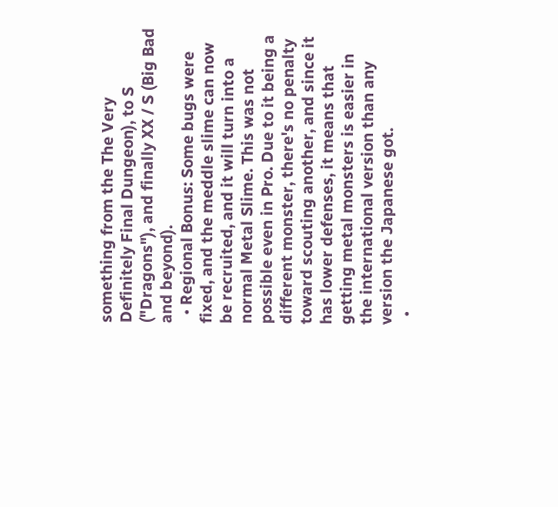something from the The Very Definitely Final Dungeon), to S ("Dragons"), and finally XX / S (Big Bad and beyond).
  • Regional Bonus: Some bugs were fixed, and the meddle slime can now be recruited, and it will turn into a normal Metal Slime. This was not possible even in Pro. Due to it being a different monster, there's no penalty toward scouting another, and since it has lower defenses, it means that getting metal monsters is easier in the international version than any version the Japanese got.
  •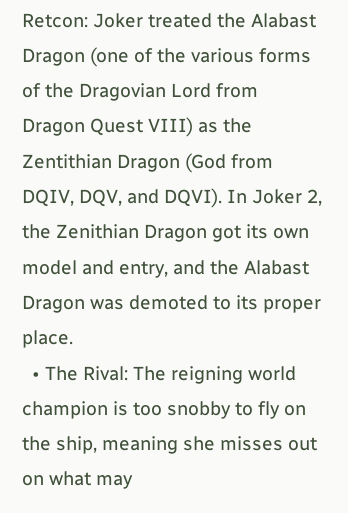Retcon: Joker treated the Alabast Dragon (one of the various forms of the Dragovian Lord from Dragon Quest VIII) as the Zentithian Dragon (God from DQIV, DQV, and DQVI). In Joker 2, the Zenithian Dragon got its own model and entry, and the Alabast Dragon was demoted to its proper place.
  • The Rival: The reigning world champion is too snobby to fly on the ship, meaning she misses out on what may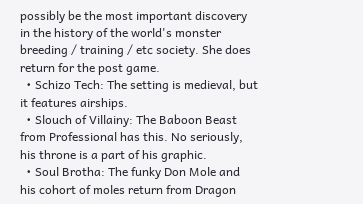possibly be the most important discovery in the history of the world's monster breeding / training / etc society. She does return for the post game.
  • Schizo Tech: The setting is medieval, but it features airships.
  • Slouch of Villainy: The Baboon Beast from Professional has this. No seriously, his throne is a part of his graphic.
  • Soul Brotha: The funky Don Mole and his cohort of moles return from Dragon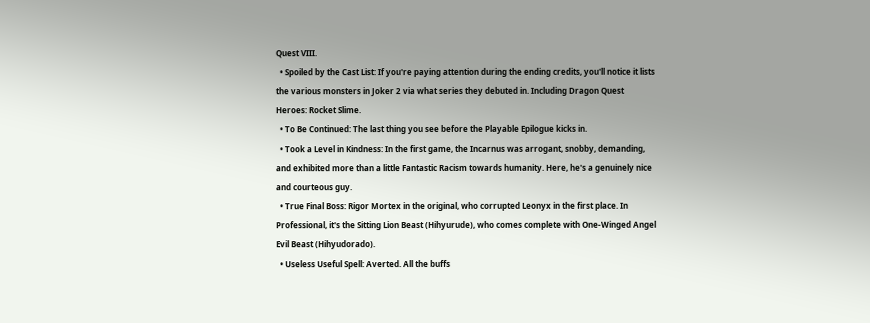Quest VIII.
  • Spoiled by the Cast List: If you're paying attention during the ending credits, you'll notice it lists the various monsters in Joker 2 via what series they debuted in. Including Dragon Quest Heroes: Rocket Slime.
  • To Be Continued: The last thing you see before the Playable Epilogue kicks in.
  • Took a Level in Kindness: In the first game, the Incarnus was arrogant, snobby, demanding, and exhibited more than a little Fantastic Racism towards humanity. Here, he's a genuinely nice and courteous guy.
  • True Final Boss: Rigor Mortex in the original, who corrupted Leonyx in the first place. In Professional, it's the Sitting Lion Beast (Hihyurude), who comes complete with One-Winged Angel Evil Beast (Hihyudorado).
  • Useless Useful Spell: Averted. All the buffs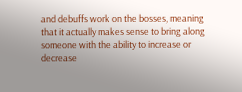and debuffs work on the bosses, meaning that it actually makes sense to bring along someone with the ability to increase or decrease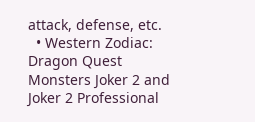attack, defense, etc.
  • Western Zodiac: Dragon Quest Monsters Joker 2 and Joker 2 Professional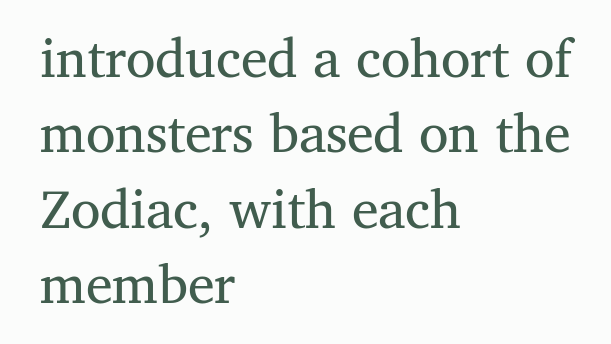introduced a cohort of monsters based on the Zodiac, with each member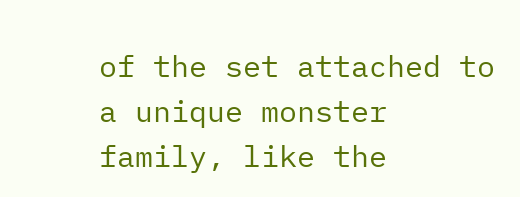of the set attached to a unique monster family, like the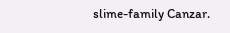slime-family Canzar.